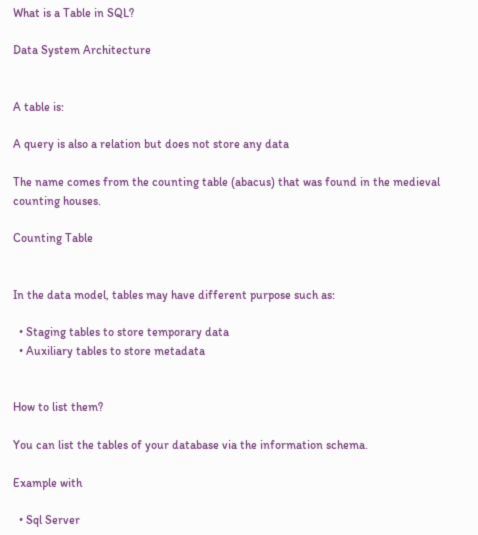What is a Table in SQL?

Data System Architecture


A table is:

A query is also a relation but does not store any data

The name comes from the counting table (abacus) that was found in the medieval counting houses.

Counting Table


In the data model, tables may have different purpose such as:

  • Staging tables to store temporary data
  • Auxiliary tables to store metadata


How to list them?

You can list the tables of your database via the information schema.

Example with

  • Sql Server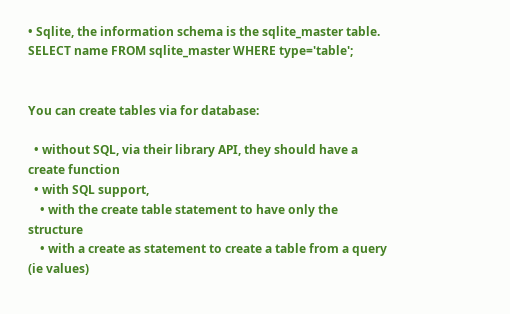• Sqlite, the information schema is the sqlite_master table.
SELECT name FROM sqlite_master WHERE type='table';


You can create tables via for database:

  • without SQL, via their library API, they should have a create function
  • with SQL support,
    • with the create table statement to have only the structure
    • with a create as statement to create a table from a query (ie values)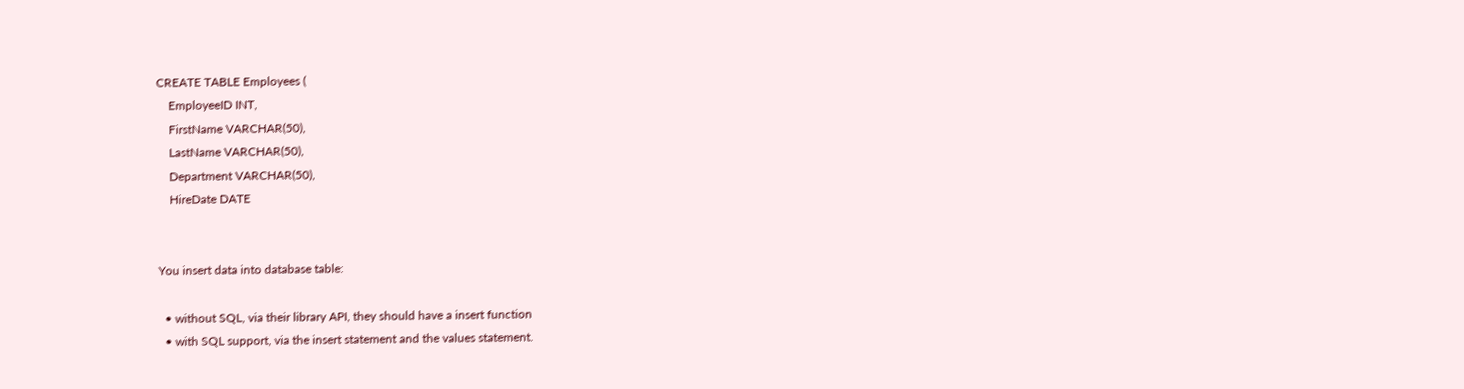CREATE TABLE Employees (
    EmployeeID INT,
    FirstName VARCHAR(50),
    LastName VARCHAR(50),
    Department VARCHAR(50),
    HireDate DATE


You insert data into database table:

  • without SQL, via their library API, they should have a insert function
  • with SQL support, via the insert statement and the values statement.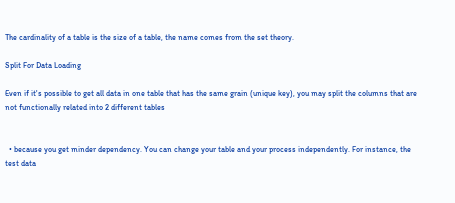The cardinality of a table is the size of a table, the name comes from the set theory.

Split For Data Loading

Even if it's possible to get all data in one table that has the same grain (unique key), you may split the columns that are not functionally related into 2 different tables


  • because you get minder dependency. You can change your table and your process independently. For instance, the test data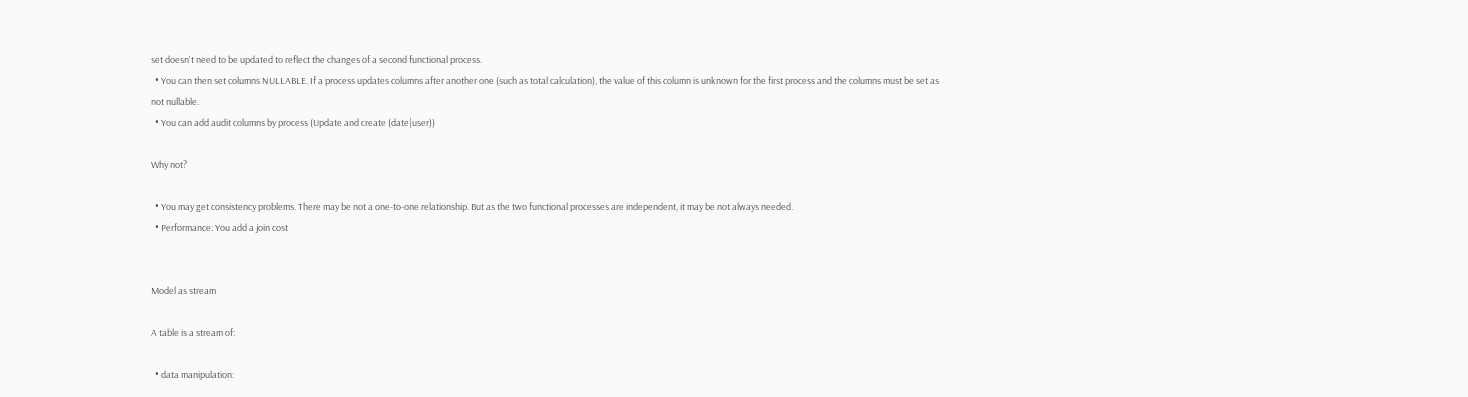set doesn't need to be updated to reflect the changes of a second functional process.
  • You can then set columns NULLABLE. If a process updates columns after another one (such as total calculation), the value of this column is unknown for the first process and the columns must be set as not nullable.
  • You can add audit columns by process (Update and create (date|user))

Why not?

  • You may get consistency problems. There may be not a one-to-one relationship. But as the two functional processes are independent, it may be not always needed.
  • Performance: You add a join cost


Model as stream

A table is a stream of:

  • data manipulation: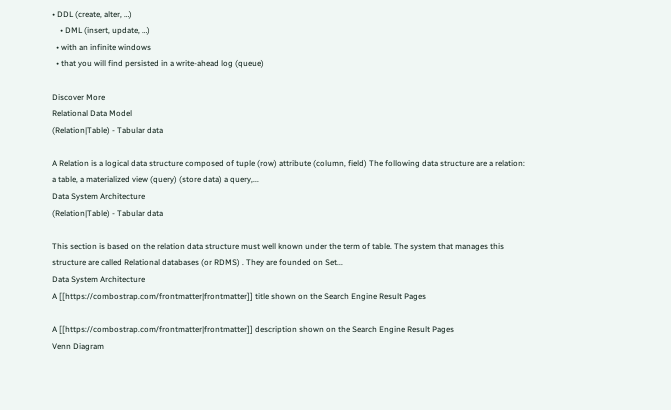• DDL (create, alter, …)
    • DML (insert, update, …)
  • with an infinite windows
  • that you will find persisted in a write-ahead log (queue)

Discover More
Relational Data Model
(Relation|Table) - Tabular data

A Relation is a logical data structure composed of tuple (row) attribute (column, field) The following data structure are a relation: a table, a materialized view (query) (store data) a query,...
Data System Architecture
(Relation|Table) - Tabular data

This section is based on the relation data structure must well known under the term of table. The system that manages this structure are called Relational databases (or RDMS) . They are founded on Set...
Data System Architecture
A [[https://combostrap.com/frontmatter|frontmatter]] title shown on the Search Engine Result Pages

A [[https://combostrap.com/frontmatter|frontmatter]] description shown on the Search Engine Result Pages
Venn Diagram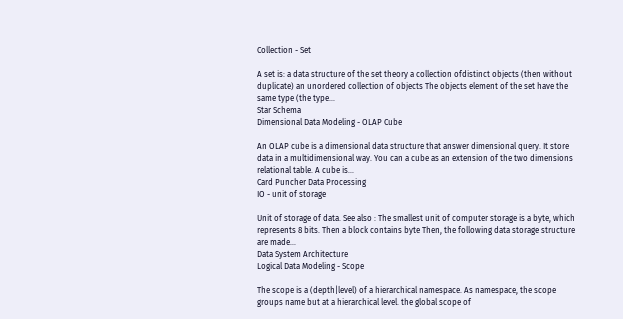Collection - Set

A set is: a data structure of the set theory a collection ofdistinct objects (then without duplicate) an unordered collection of objects The objects element of the set have the same type (the type...
Star Schema
Dimensional Data Modeling - OLAP Cube

An OLAP cube is a dimensional data structure that answer dimensional query. It store data in a multidimensional way. You can a cube as an extension of the two dimensions relational table. A cube is...
Card Puncher Data Processing
IO - unit of storage

Unit of storage of data. See also : The smallest unit of computer storage is a byte, which represents 8 bits. Then a block contains byte Then, the following data storage structure are made...
Data System Architecture
Logical Data Modeling - Scope

The scope is a (depth|level) of a hierarchical namespace. As namespace, the scope groups name but at a hierarchical level. the global scope of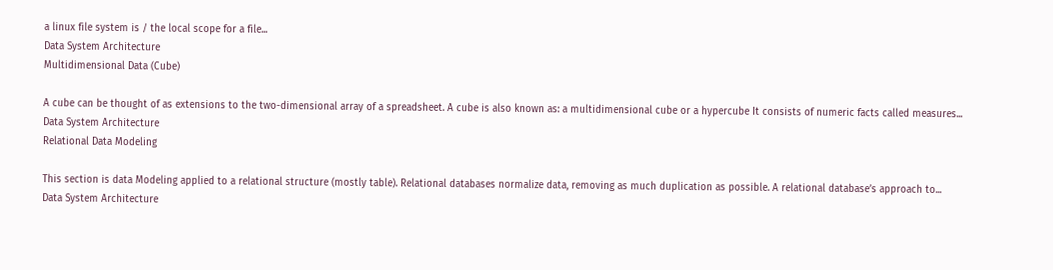a linux file system is / the local scope for a file...
Data System Architecture
Multidimensional Data (Cube)

A cube can be thought of as extensions to the two-dimensional array of a spreadsheet. A cube is also known as: a multidimensional cube or a hypercube It consists of numeric facts called measures...
Data System Architecture
Relational Data Modeling

This section is data Modeling applied to a relational structure (mostly table). Relational databases normalize data, removing as much duplication as possible. A relational database’s approach to...
Data System Architecture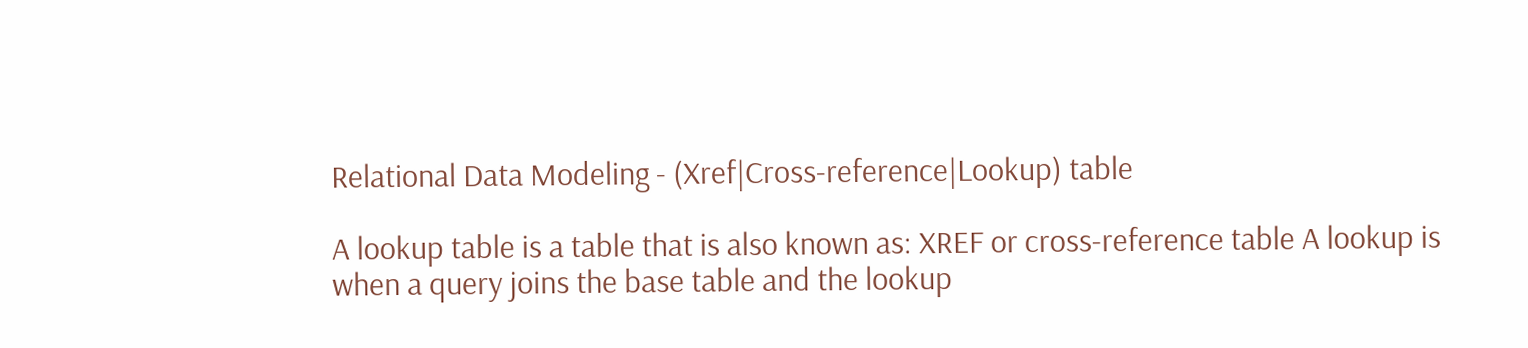Relational Data Modeling - (Xref|Cross-reference|Lookup) table

A lookup table is a table that is also known as: XREF or cross-reference table A lookup is when a query joins the base table and the lookup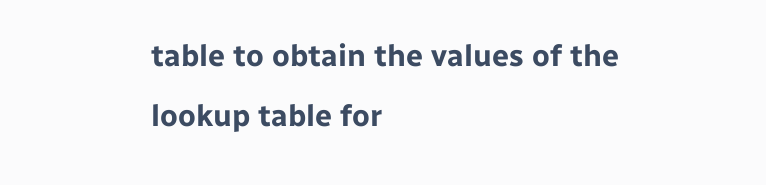table to obtain the values of the lookup table for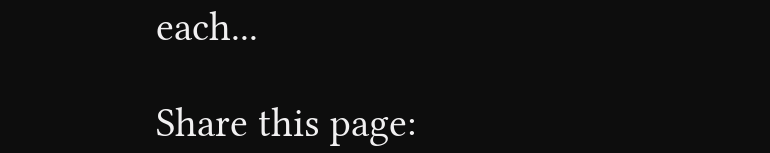each...

Share this page: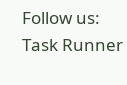Follow us:
Task Runner